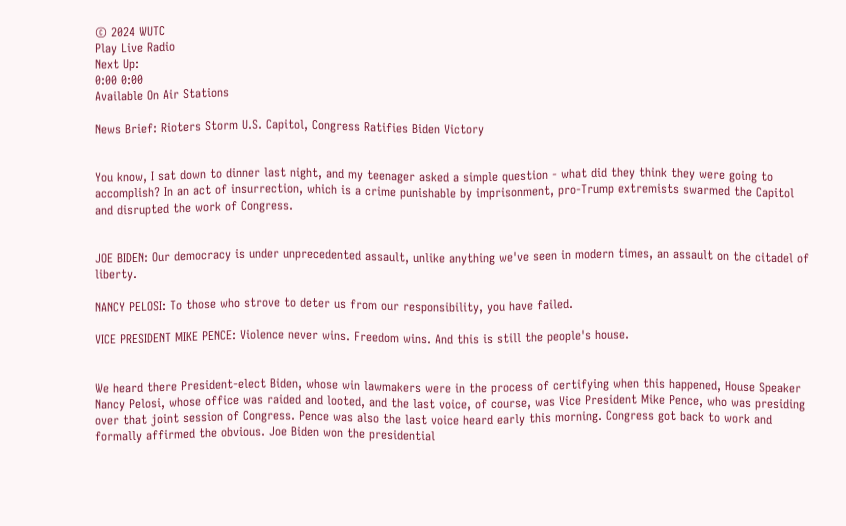© 2024 WUTC
Play Live Radio
Next Up:
0:00 0:00
Available On Air Stations

News Brief: Rioters Storm U.S. Capitol, Congress Ratifies Biden Victory


You know, I sat down to dinner last night, and my teenager asked a simple question - what did they think they were going to accomplish? In an act of insurrection, which is a crime punishable by imprisonment, pro-Trump extremists swarmed the Capitol and disrupted the work of Congress.


JOE BIDEN: Our democracy is under unprecedented assault, unlike anything we've seen in modern times, an assault on the citadel of liberty.

NANCY PELOSI: To those who strove to deter us from our responsibility, you have failed.

VICE PRESIDENT MIKE PENCE: Violence never wins. Freedom wins. And this is still the people's house.


We heard there President-elect Biden, whose win lawmakers were in the process of certifying when this happened, House Speaker Nancy Pelosi, whose office was raided and looted, and the last voice, of course, was Vice President Mike Pence, who was presiding over that joint session of Congress. Pence was also the last voice heard early this morning. Congress got back to work and formally affirmed the obvious. Joe Biden won the presidential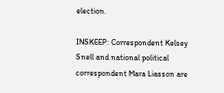election.

INSKEEP: Correspondent Kelsey Snell and national political correspondent Mara Liasson are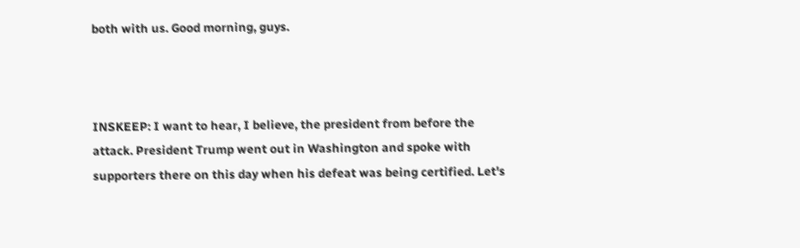both with us. Good morning, guys.



INSKEEP: I want to hear, I believe, the president from before the attack. President Trump went out in Washington and spoke with supporters there on this day when his defeat was being certified. Let's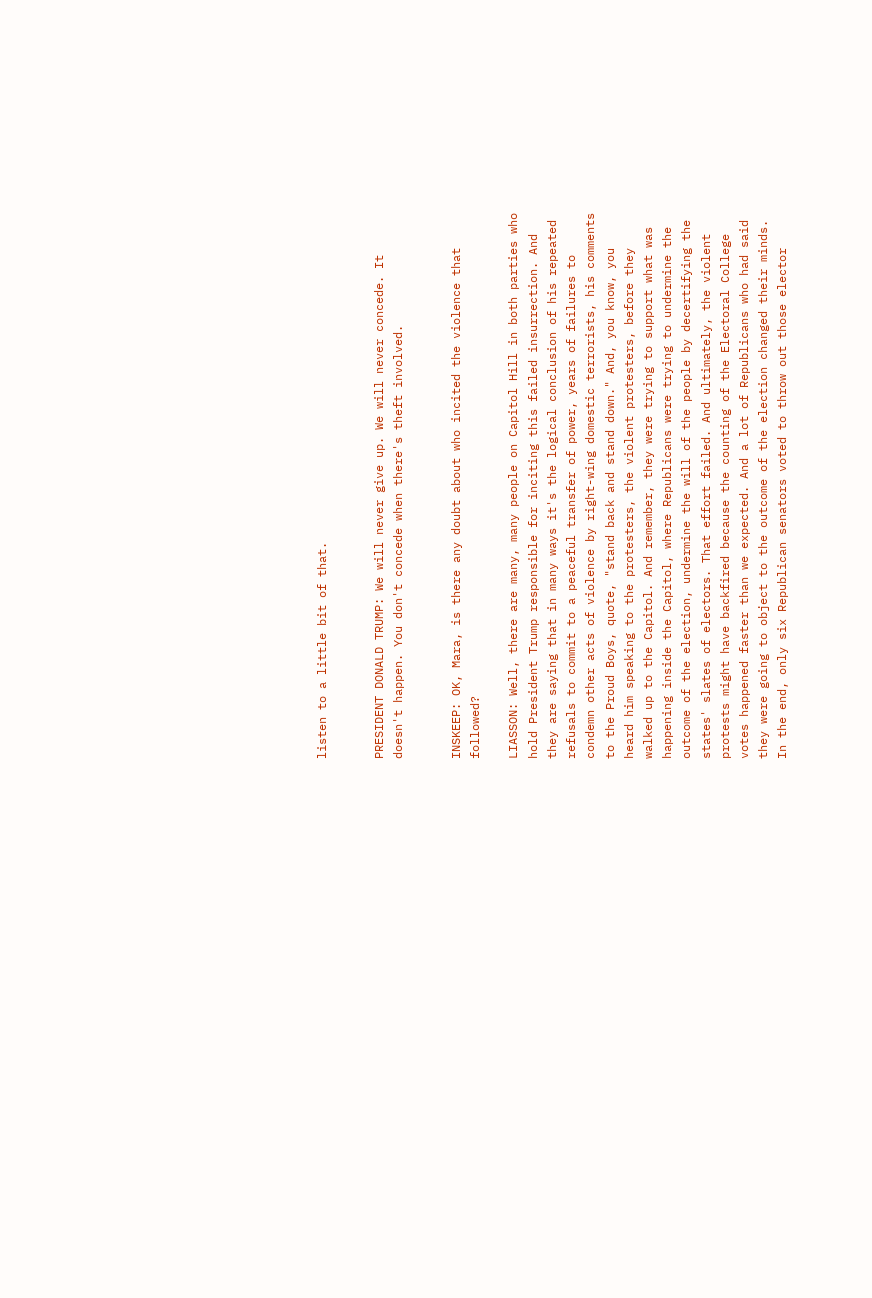listen to a little bit of that.


PRESIDENT DONALD TRUMP: We will never give up. We will never concede. It doesn't happen. You don't concede when there's theft involved.


INSKEEP: OK, Mara, is there any doubt about who incited the violence that followed?

LIASSON: Well, there are many, many people on Capitol Hill in both parties who hold President Trump responsible for inciting this failed insurrection. And they are saying that in many ways it's the logical conclusion of his repeated refusals to commit to a peaceful transfer of power, years of failures to condemn other acts of violence by right-wing domestic terrorists, his comments to the Proud Boys, quote, "stand back and stand down." And, you know, you heard him speaking to the protesters, the violent protesters, before they walked up to the Capitol. And remember, they were trying to support what was happening inside the Capitol, where Republicans were trying to undermine the outcome of the election, undermine the will of the people by decertifying the states' slates of electors. That effort failed. And ultimately, the violent protests might have backfired because the counting of the Electoral College votes happened faster than we expected. And a lot of Republicans who had said they were going to object to the outcome of the election changed their minds. In the end, only six Republican senators voted to throw out those elector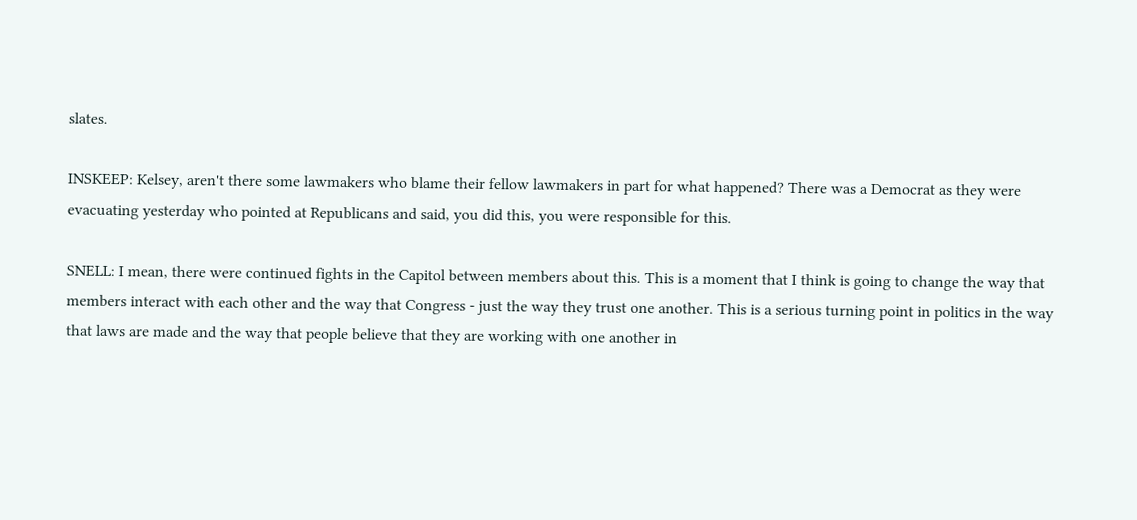slates.

INSKEEP: Kelsey, aren't there some lawmakers who blame their fellow lawmakers in part for what happened? There was a Democrat as they were evacuating yesterday who pointed at Republicans and said, you did this, you were responsible for this.

SNELL: I mean, there were continued fights in the Capitol between members about this. This is a moment that I think is going to change the way that members interact with each other and the way that Congress - just the way they trust one another. This is a serious turning point in politics in the way that laws are made and the way that people believe that they are working with one another in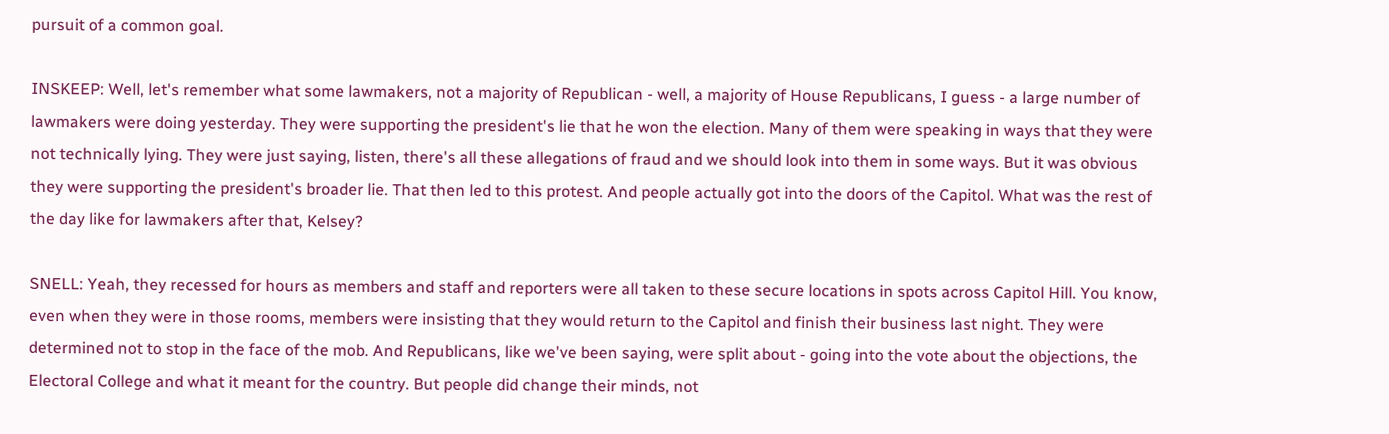pursuit of a common goal.

INSKEEP: Well, let's remember what some lawmakers, not a majority of Republican - well, a majority of House Republicans, I guess - a large number of lawmakers were doing yesterday. They were supporting the president's lie that he won the election. Many of them were speaking in ways that they were not technically lying. They were just saying, listen, there's all these allegations of fraud and we should look into them in some ways. But it was obvious they were supporting the president's broader lie. That then led to this protest. And people actually got into the doors of the Capitol. What was the rest of the day like for lawmakers after that, Kelsey?

SNELL: Yeah, they recessed for hours as members and staff and reporters were all taken to these secure locations in spots across Capitol Hill. You know, even when they were in those rooms, members were insisting that they would return to the Capitol and finish their business last night. They were determined not to stop in the face of the mob. And Republicans, like we've been saying, were split about - going into the vote about the objections, the Electoral College and what it meant for the country. But people did change their minds, not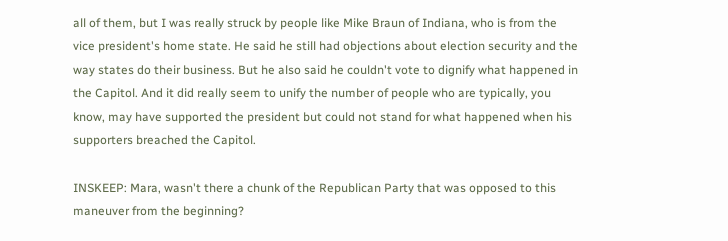all of them, but I was really struck by people like Mike Braun of Indiana, who is from the vice president's home state. He said he still had objections about election security and the way states do their business. But he also said he couldn't vote to dignify what happened in the Capitol. And it did really seem to unify the number of people who are typically, you know, may have supported the president but could not stand for what happened when his supporters breached the Capitol.

INSKEEP: Mara, wasn't there a chunk of the Republican Party that was opposed to this maneuver from the beginning?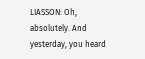LIASSON: Oh, absolutely. And yesterday, you heard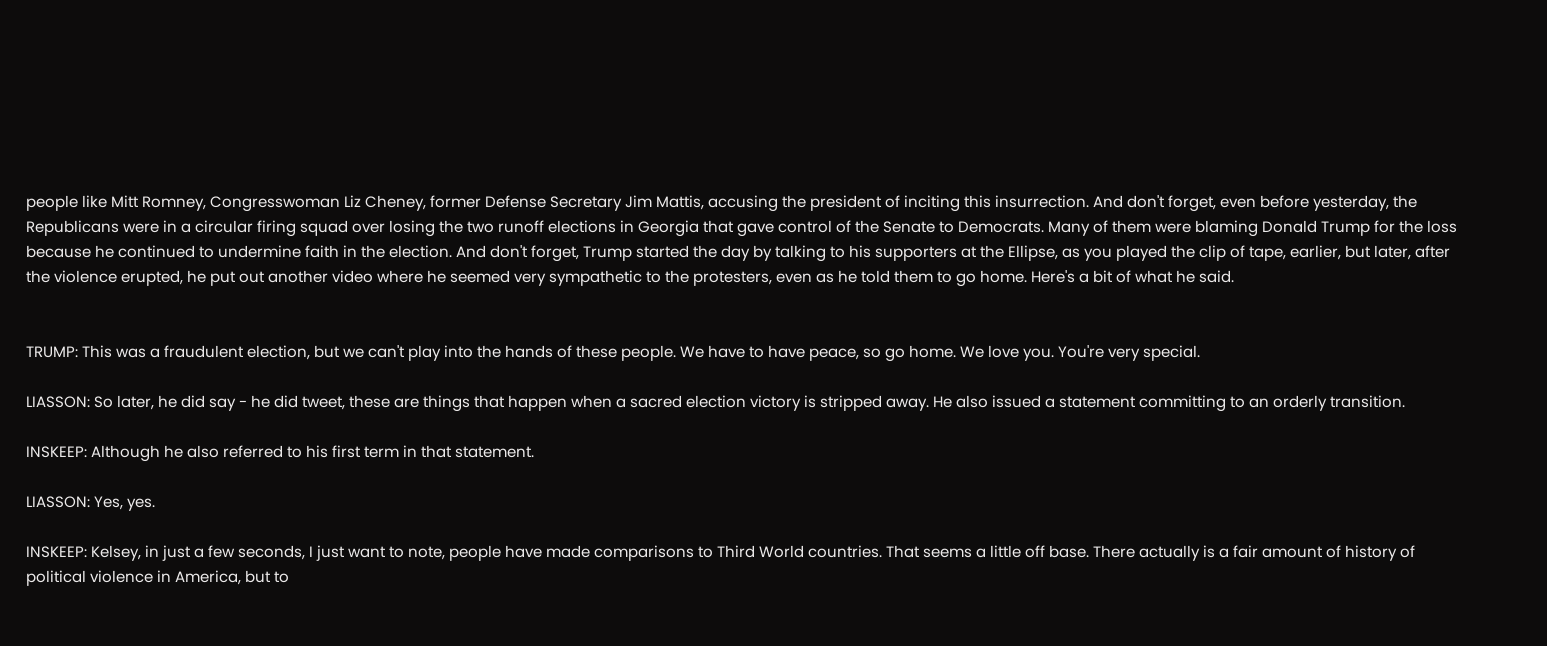people like Mitt Romney, Congresswoman Liz Cheney, former Defense Secretary Jim Mattis, accusing the president of inciting this insurrection. And don't forget, even before yesterday, the Republicans were in a circular firing squad over losing the two runoff elections in Georgia that gave control of the Senate to Democrats. Many of them were blaming Donald Trump for the loss because he continued to undermine faith in the election. And don't forget, Trump started the day by talking to his supporters at the Ellipse, as you played the clip of tape, earlier, but later, after the violence erupted, he put out another video where he seemed very sympathetic to the protesters, even as he told them to go home. Here's a bit of what he said.


TRUMP: This was a fraudulent election, but we can't play into the hands of these people. We have to have peace, so go home. We love you. You're very special.

LIASSON: So later, he did say - he did tweet, these are things that happen when a sacred election victory is stripped away. He also issued a statement committing to an orderly transition.

INSKEEP: Although he also referred to his first term in that statement.

LIASSON: Yes, yes.

INSKEEP: Kelsey, in just a few seconds, I just want to note, people have made comparisons to Third World countries. That seems a little off base. There actually is a fair amount of history of political violence in America, but to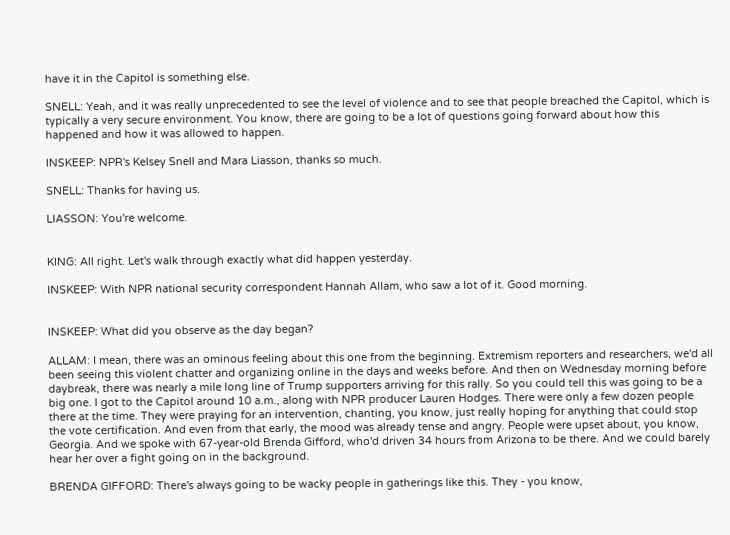have it in the Capitol is something else.

SNELL: Yeah, and it was really unprecedented to see the level of violence and to see that people breached the Capitol, which is typically a very secure environment. You know, there are going to be a lot of questions going forward about how this happened and how it was allowed to happen.

INSKEEP: NPR's Kelsey Snell and Mara Liasson, thanks so much.

SNELL: Thanks for having us.

LIASSON: You're welcome.


KING: All right. Let's walk through exactly what did happen yesterday.

INSKEEP: With NPR national security correspondent Hannah Allam, who saw a lot of it. Good morning.


INSKEEP: What did you observe as the day began?

ALLAM: I mean, there was an ominous feeling about this one from the beginning. Extremism reporters and researchers, we'd all been seeing this violent chatter and organizing online in the days and weeks before. And then on Wednesday morning before daybreak, there was nearly a mile long line of Trump supporters arriving for this rally. So you could tell this was going to be a big one. I got to the Capitol around 10 a.m., along with NPR producer Lauren Hodges. There were only a few dozen people there at the time. They were praying for an intervention, chanting, you know, just really hoping for anything that could stop the vote certification. And even from that early, the mood was already tense and angry. People were upset about, you know, Georgia. And we spoke with 67-year-old Brenda Gifford, who'd driven 34 hours from Arizona to be there. And we could barely hear her over a fight going on in the background.

BRENDA GIFFORD: There's always going to be wacky people in gatherings like this. They - you know,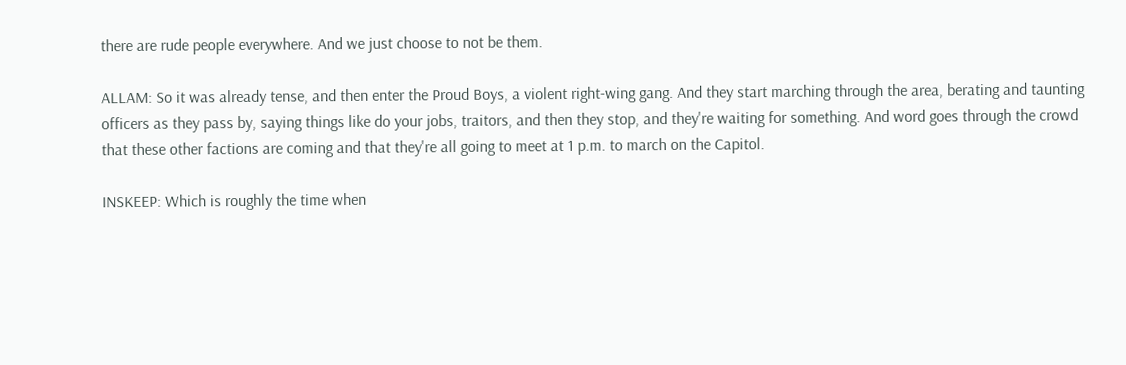there are rude people everywhere. And we just choose to not be them.

ALLAM: So it was already tense, and then enter the Proud Boys, a violent right-wing gang. And they start marching through the area, berating and taunting officers as they pass by, saying things like do your jobs, traitors, and then they stop, and they're waiting for something. And word goes through the crowd that these other factions are coming and that they're all going to meet at 1 p.m. to march on the Capitol.

INSKEEP: Which is roughly the time when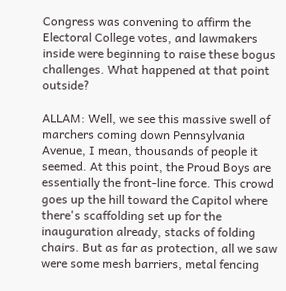Congress was convening to affirm the Electoral College votes, and lawmakers inside were beginning to raise these bogus challenges. What happened at that point outside?

ALLAM: Well, we see this massive swell of marchers coming down Pennsylvania Avenue, I mean, thousands of people it seemed. At this point, the Proud Boys are essentially the front-line force. This crowd goes up the hill toward the Capitol where there's scaffolding set up for the inauguration already, stacks of folding chairs. But as far as protection, all we saw were some mesh barriers, metal fencing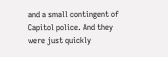and a small contingent of Capitol police. And they were just quickly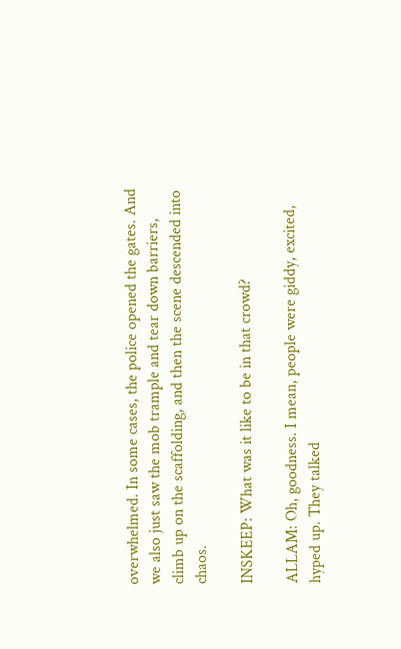overwhelmed. In some cases, the police opened the gates. And we also just saw the mob trample and tear down barriers, climb up on the scaffolding, and then the scene descended into chaos.

INSKEEP: What was it like to be in that crowd?

ALLAM: Oh, goodness. I mean, people were giddy, excited, hyped up. They talked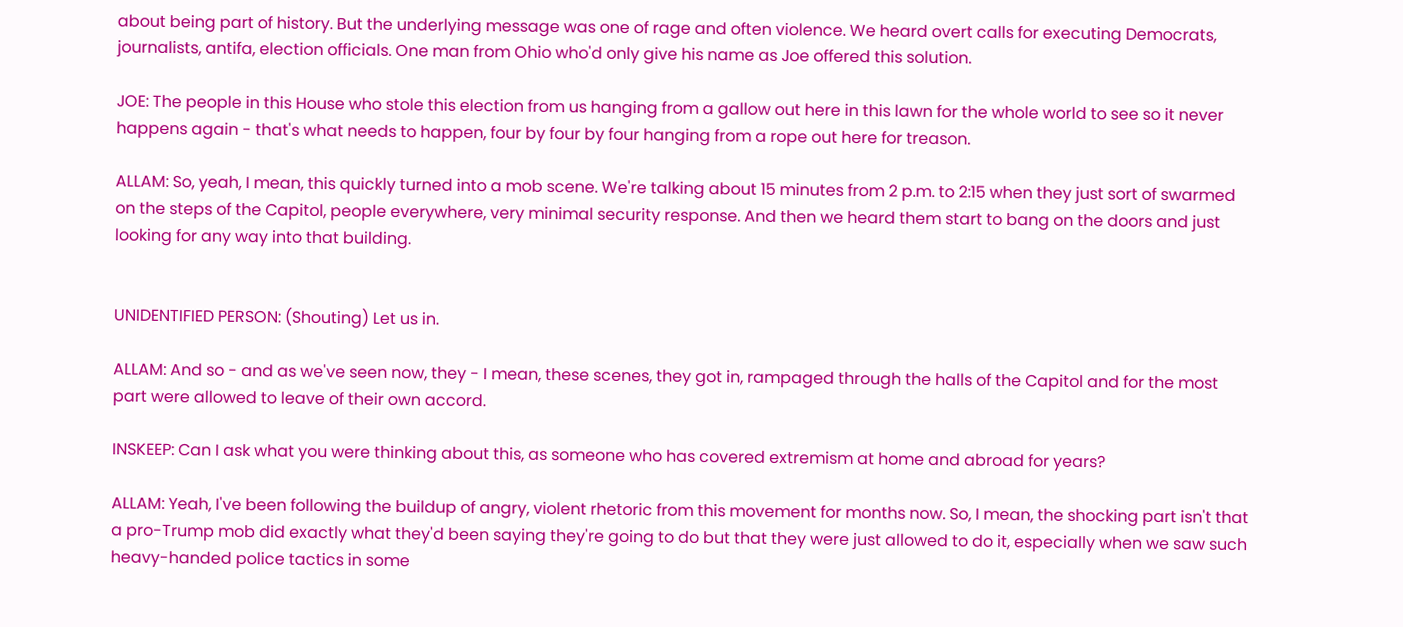about being part of history. But the underlying message was one of rage and often violence. We heard overt calls for executing Democrats, journalists, antifa, election officials. One man from Ohio who'd only give his name as Joe offered this solution.

JOE: The people in this House who stole this election from us hanging from a gallow out here in this lawn for the whole world to see so it never happens again - that's what needs to happen, four by four by four hanging from a rope out here for treason.

ALLAM: So, yeah, I mean, this quickly turned into a mob scene. We're talking about 15 minutes from 2 p.m. to 2:15 when they just sort of swarmed on the steps of the Capitol, people everywhere, very minimal security response. And then we heard them start to bang on the doors and just looking for any way into that building.


UNIDENTIFIED PERSON: (Shouting) Let us in.

ALLAM: And so - and as we've seen now, they - I mean, these scenes, they got in, rampaged through the halls of the Capitol and for the most part were allowed to leave of their own accord.

INSKEEP: Can I ask what you were thinking about this, as someone who has covered extremism at home and abroad for years?

ALLAM: Yeah, I've been following the buildup of angry, violent rhetoric from this movement for months now. So, I mean, the shocking part isn't that a pro-Trump mob did exactly what they'd been saying they're going to do but that they were just allowed to do it, especially when we saw such heavy-handed police tactics in some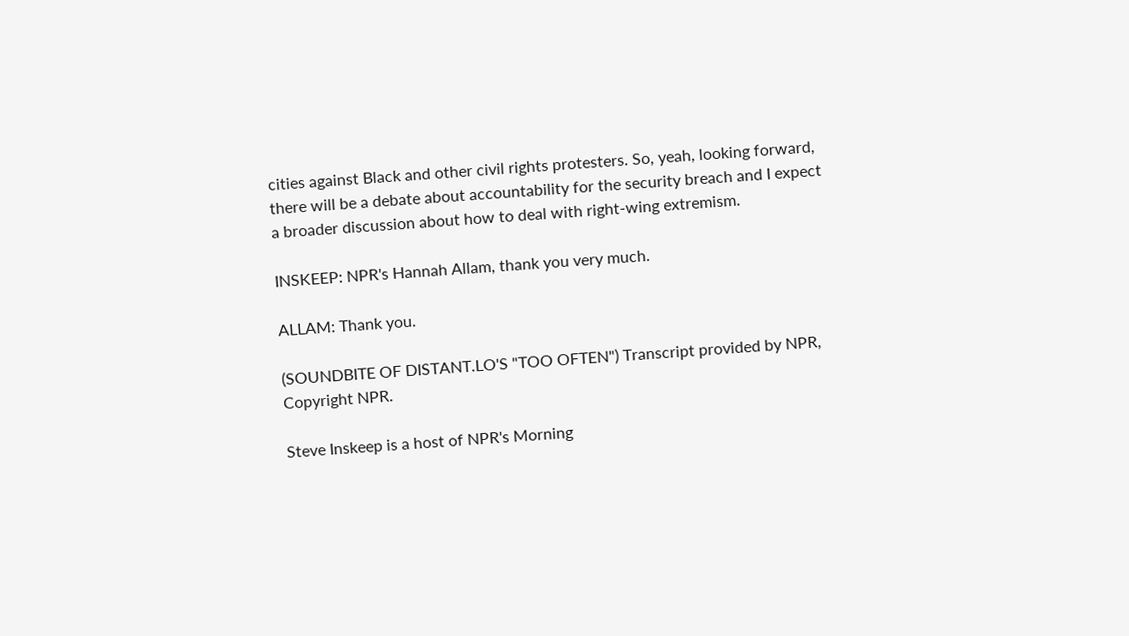cities against Black and other civil rights protesters. So, yeah, looking forward, there will be a debate about accountability for the security breach and I expect a broader discussion about how to deal with right-wing extremism.

INSKEEP: NPR's Hannah Allam, thank you very much.

ALLAM: Thank you.

(SOUNDBITE OF DISTANT.LO'S "TOO OFTEN") Transcript provided by NPR, Copyright NPR.

Steve Inskeep is a host of NPR's Morning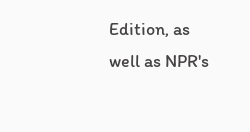Edition, as well as NPR's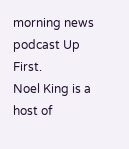morning news podcast Up First.
Noel King is a host of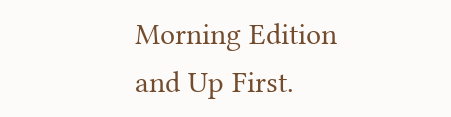Morning Edition and Up First.